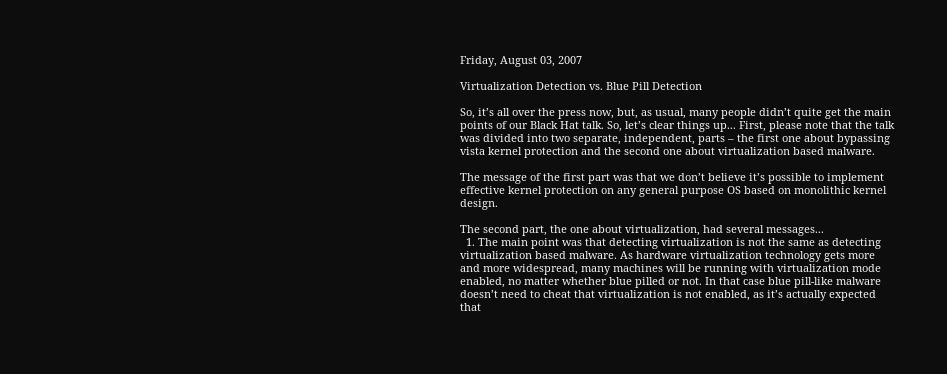Friday, August 03, 2007

Virtualization Detection vs. Blue Pill Detection

So, it’s all over the press now, but, as usual, many people didn’t quite get the main points of our Black Hat talk. So, let’s clear things up... First, please note that the talk was divided into two separate, independent, parts – the first one about bypassing vista kernel protection and the second one about virtualization based malware.

The message of the first part was that we don’t believe it’s possible to implement effective kernel protection on any general purpose OS based on monolithic kernel design.

The second part, the one about virtualization, had several messages...
  1. The main point was that detecting virtualization is not the same as detecting virtualization based malware. As hardware virtualization technology gets more and more widespread, many machines will be running with virtualization mode enabled, no matter whether blue pilled or not. In that case blue pill-like malware doesn’t need to cheat that virtualization is not enabled, as it’s actually expected that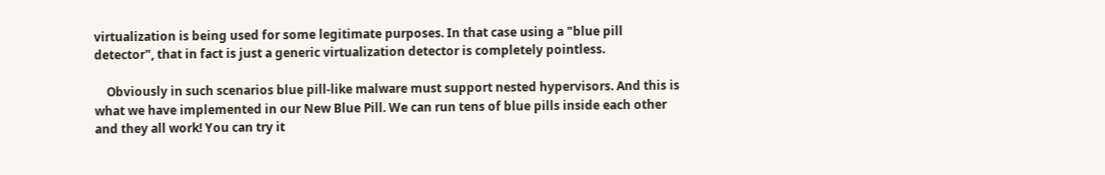virtualization is being used for some legitimate purposes. In that case using a "blue pill detector", that in fact is just a generic virtualization detector is completely pointless.

    Obviously in such scenarios blue pill-like malware must support nested hypervisors. And this is what we have implemented in our New Blue Pill. We can run tens of blue pills inside each other and they all work! You can try it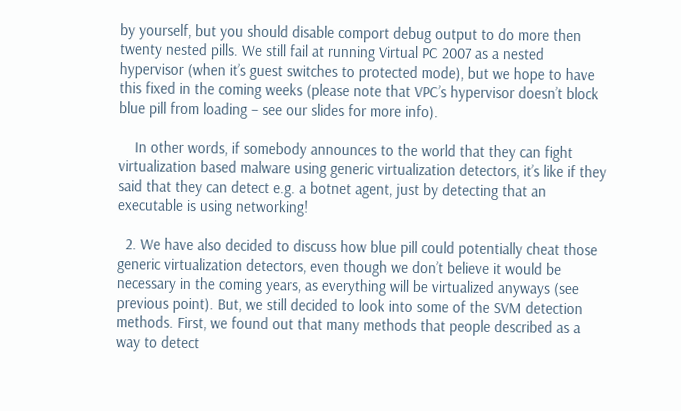by yourself, but you should disable comport debug output to do more then twenty nested pills. We still fail at running Virtual PC 2007 as a nested hypervisor (when it’s guest switches to protected mode), but we hope to have this fixed in the coming weeks (please note that VPC’s hypervisor doesn’t block blue pill from loading – see our slides for more info).

    In other words, if somebody announces to the world that they can fight virtualization based malware using generic virtualization detectors, it’s like if they said that they can detect e.g. a botnet agent, just by detecting that an executable is using networking!

  2. We have also decided to discuss how blue pill could potentially cheat those generic virtualization detectors, even though we don’t believe it would be necessary in the coming years, as everything will be virtualized anyways (see previous point). But, we still decided to look into some of the SVM detection methods. First, we found out that many methods that people described as a way to detect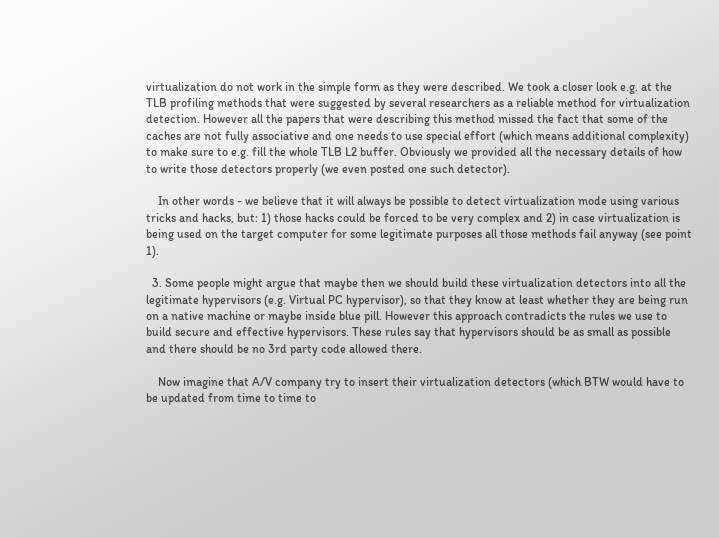virtualization do not work in the simple form as they were described. We took a closer look e.g. at the TLB profiling methods that were suggested by several researchers as a reliable method for virtualization detection. However all the papers that were describing this method missed the fact that some of the caches are not fully associative and one needs to use special effort (which means additional complexity) to make sure to e.g. fill the whole TLB L2 buffer. Obviously we provided all the necessary details of how to write those detectors properly (we even posted one such detector).

    In other words - we believe that it will always be possible to detect virtualization mode using various tricks and hacks, but: 1) those hacks could be forced to be very complex and 2) in case virtualization is being used on the target computer for some legitimate purposes all those methods fail anyway (see point 1).

  3. Some people might argue that maybe then we should build these virtualization detectors into all the legitimate hypervisors (e.g. Virtual PC hypervisor), so that they know at least whether they are being run on a native machine or maybe inside blue pill. However this approach contradicts the rules we use to build secure and effective hypervisors. These rules say that hypervisors should be as small as possible and there should be no 3rd party code allowed there.

    Now imagine that A/V company try to insert their virtualization detectors (which BTW would have to be updated from time to time to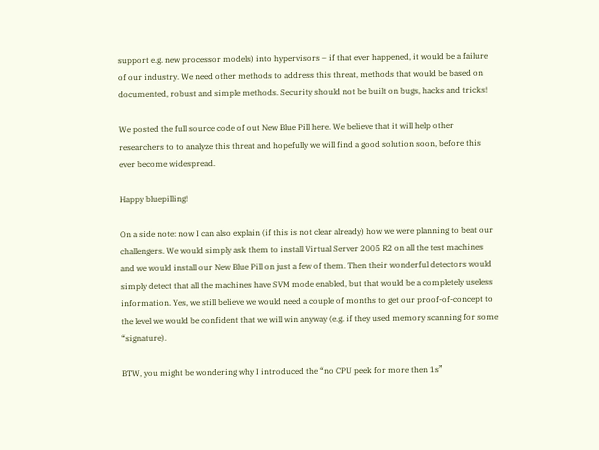support e.g. new processor models) into hypervisors – if that ever happened, it would be a failure of our industry. We need other methods to address this threat, methods that would be based on documented, robust and simple methods. Security should not be built on bugs, hacks and tricks!

We posted the full source code of out New Blue Pill here. We believe that it will help other researchers to to analyze this threat and hopefully we will find a good solution soon, before this ever become widespread.

Happy bluepilling!

On a side note: now I can also explain (if this is not clear already) how we were planning to beat our challengers. We would simply ask them to install Virtual Server 2005 R2 on all the test machines and we would install our New Blue Pill on just a few of them. Then their wonderful detectors would simply detect that all the machines have SVM mode enabled, but that would be a completely useless information. Yes, we still believe we would need a couple of months to get our proof-of-concept to the level we would be confident that we will win anyway (e.g. if they used memory scanning for some “signature).

BTW, you might be wondering why I introduced the “no CPU peek for more then 1s”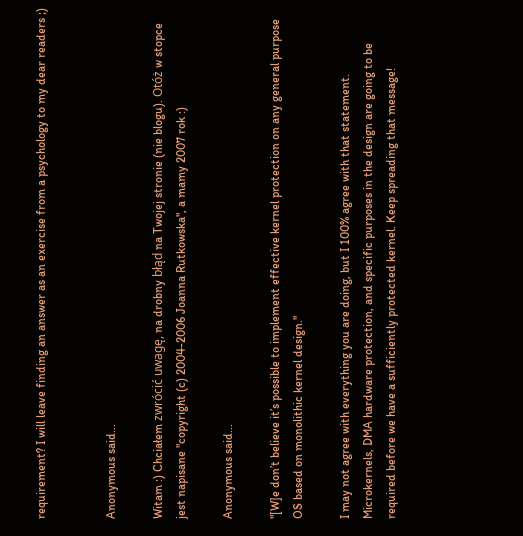requirement? I will leave finding an answer as an exercise from a psychology to my dear readers ;)


Anonymous said...

Witam :) Chciałem zwrócić uwagę, na drobny błąd na Twojej stronie (nie blogu). Otóż w stopce jest napisane "copyright (c) 2004-2006 Joanna Rutkowska", a mamy 2007 rok :)

Anonymous said...

"[W]e don’t believe it’s possible to implement effective kernel protection on any general purpose OS based on monolithic kernel design."

I may not agree with everything you are doing, but I 100% agree with that statement. Microkernels, DMA hardware protection, and specific purposes in the design are going to be required before we have a sufficiently protected kernel. Keep spreading that message!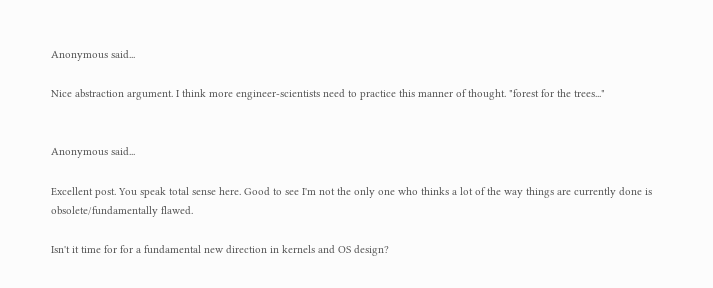Anonymous said...

Nice abstraction argument. I think more engineer-scientists need to practice this manner of thought. "forest for the trees..."


Anonymous said...

Excellent post. You speak total sense here. Good to see I'm not the only one who thinks a lot of the way things are currently done is obsolete/fundamentally flawed.

Isn't it time for for a fundamental new direction in kernels and OS design?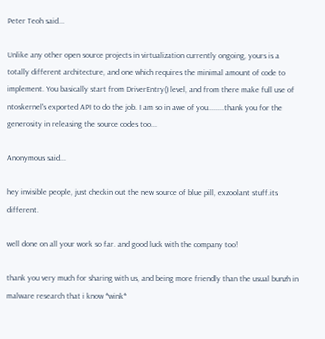Peter Teoh said...

Unlike any other open source projects in virtualization currently ongoing, yours is a totally different architecture, and one which requires the minimal amount of code to implement. You basically start from DriverEntry() level, and from there make full use of ntoskernel's exported API to do the job. I am so in awe of you........thank you for the generosity in releasing the source codes too...

Anonymous said...

hey invisible people, just checkin out the new source of blue pill, exzoolant stuff.its different.

well done on all your work so far. and good luck with the company too!

thank you very much for sharing with us, and being more friendly than the usual bunzh in malware research that i know *wink*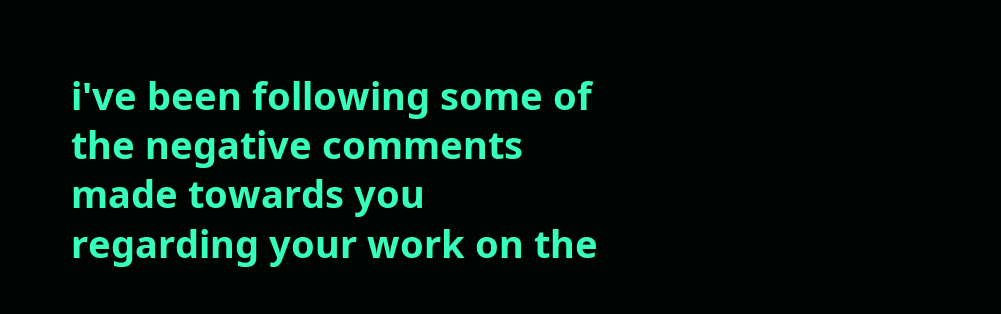i've been following some of the negative comments made towards you regarding your work on the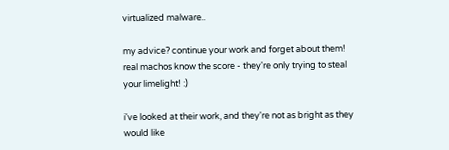virtualized malware..

my advice? continue your work and forget about them! real machos know the score - they're only trying to steal your limelight! :)

i've looked at their work, and they're not as bright as they would like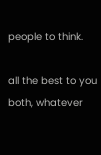people to think.

all the best to you both, whatever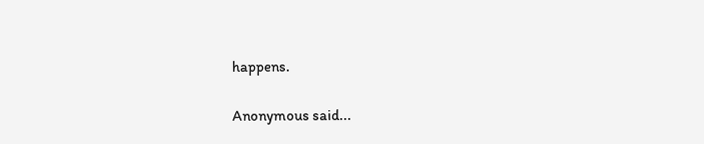happens.

Anonymous said...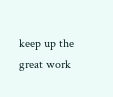keep up the great work